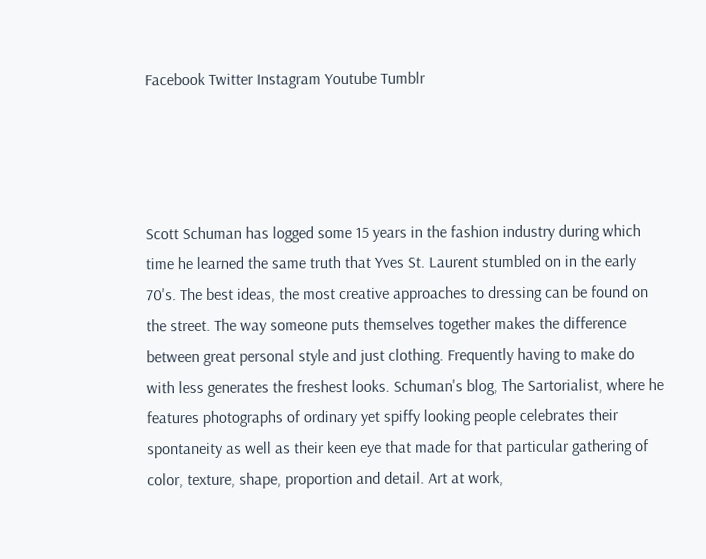Facebook Twitter Instagram Youtube Tumblr




Scott Schuman has logged some 15 years in the fashion industry during which time he learned the same truth that Yves St. Laurent stumbled on in the early 70's. The best ideas, the most creative approaches to dressing can be found on the street. The way someone puts themselves together makes the difference between great personal style and just clothing. Frequently having to make do with less generates the freshest looks. Schuman's blog, The Sartorialist, where he features photographs of ordinary yet spiffy looking people celebrates their spontaneity as well as their keen eye that made for that particular gathering of color, texture, shape, proportion and detail. Art at work,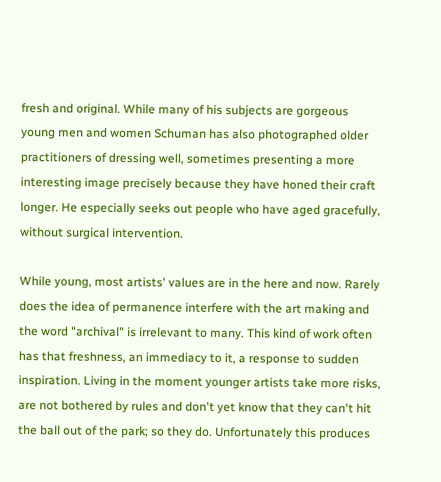fresh and original. While many of his subjects are gorgeous young men and women Schuman has also photographed older practitioners of dressing well, sometimes presenting a more interesting image precisely because they have honed their craft longer. He especially seeks out people who have aged gracefully, without surgical intervention.

While young, most artists' values are in the here and now. Rarely does the idea of permanence interfere with the art making and the word "archival" is irrelevant to many. This kind of work often has that freshness, an immediacy to it, a response to sudden inspiration. Living in the moment younger artists take more risks, are not bothered by rules and don't yet know that they can't hit the ball out of the park; so they do. Unfortunately this produces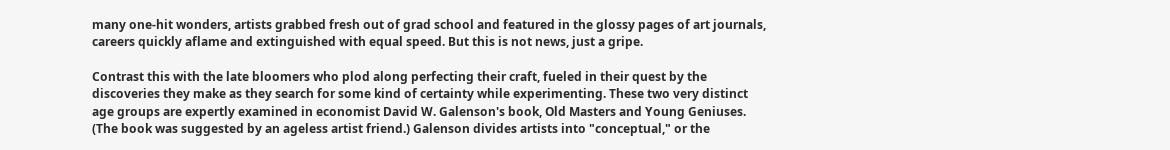many one-hit wonders, artists grabbed fresh out of grad school and featured in the glossy pages of art journals, careers quickly aflame and extinguished with equal speed. But this is not news, just a gripe.

Contrast this with the late bloomers who plod along perfecting their craft, fueled in their quest by the discoveries they make as they search for some kind of certainty while experimenting. These two very distinct age groups are expertly examined in economist David W. Galenson's book, Old Masters and Young Geniuses. (The book was suggested by an ageless artist friend.) Galenson divides artists into "conceptual," or the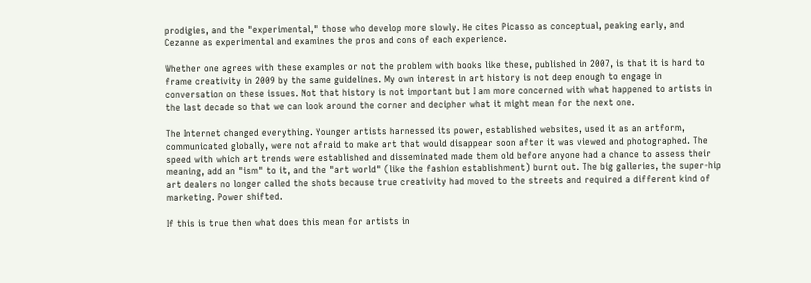prodigies, and the "experimental," those who develop more slowly. He cites Picasso as conceptual, peaking early, and Cezanne as experimental and examines the pros and cons of each experience.

Whether one agrees with these examples or not the problem with books like these, published in 2007, is that it is hard to frame creativity in 2009 by the same guidelines. My own interest in art history is not deep enough to engage in conversation on these issues. Not that history is not important but I am more concerned with what happened to artists in the last decade so that we can look around the corner and decipher what it might mean for the next one.

The Internet changed everything. Younger artists harnessed its power, established websites, used it as an artform, communicated globally, were not afraid to make art that would disappear soon after it was viewed and photographed. The speed with which art trends were established and disseminated made them old before anyone had a chance to assess their meaning, add an "ism" to it, and the "art world" (like the fashion establishment) burnt out. The big galleries, the super-hip art dealers no longer called the shots because true creativity had moved to the streets and required a different kind of marketing. Power shifted.

If this is true then what does this mean for artists in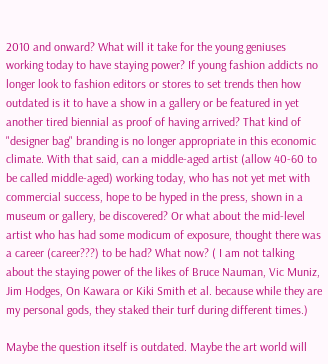2010 and onward? What will it take for the young geniuses working today to have staying power? If young fashion addicts no longer look to fashion editors or stores to set trends then how outdated is it to have a show in a gallery or be featured in yet another tired biennial as proof of having arrived? That kind of "designer bag" branding is no longer appropriate in this economic climate. With that said, can a middle-aged artist (allow 40-60 to be called middle-aged) working today, who has not yet met with commercial success, hope to be hyped in the press, shown in a museum or gallery, be discovered? Or what about the mid-level artist who has had some modicum of exposure, thought there was a career (career???) to be had? What now? ( I am not talking about the staying power of the likes of Bruce Nauman, Vic Muniz, Jim Hodges, On Kawara or Kiki Smith et al. because while they are my personal gods, they staked their turf during different times.)

Maybe the question itself is outdated. Maybe the art world will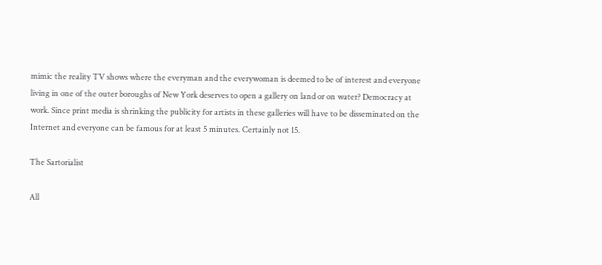mimic the reality TV shows where the everyman and the everywoman is deemed to be of interest and everyone living in one of the outer boroughs of New York deserves to open a gallery on land or on water? Democracy at work. Since print media is shrinking the publicity for artists in these galleries will have to be disseminated on the Internet and everyone can be famous for at least 5 minutes. Certainly not 15.

The Sartorialist

All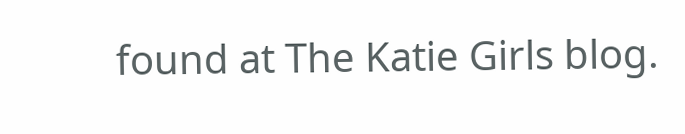found at The Katie Girls blog.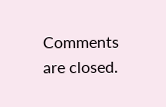Comments are closed.